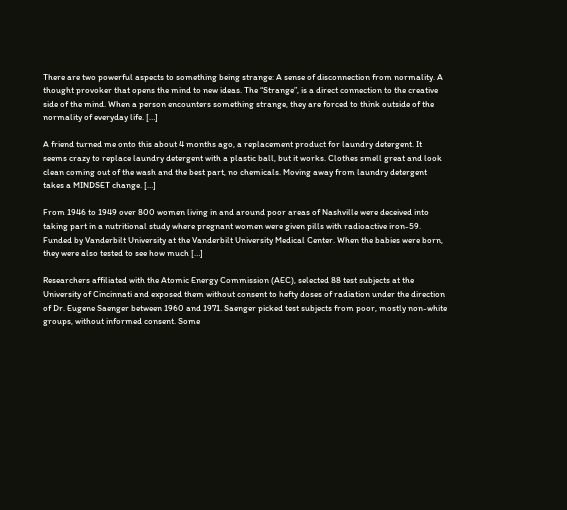There are two powerful aspects to something being strange: A sense of disconnection from normality. A thought provoker that opens the mind to new ideas. The “Strange”, is a direct connection to the creative side of the mind. When a person encounters something strange, they are forced to think outside of the normality of everyday life. […]

A friend turned me onto this about 4 months ago, a replacement product for laundry detergent. It seems crazy to replace laundry detergent with a plastic ball, but it works. Clothes smell great and look clean coming out of the wash and the best part, no chemicals. Moving away from laundry detergent takes a MINDSET change. […]

From 1946 to 1949 over 800 women living in and around poor areas of Nashville were deceived into taking part in a nutritional study where pregnant women were given pills with radioactive iron-59. Funded by Vanderbilt University at the Vanderbilt University Medical Center. When the babies were born, they were also tested to see how much […]

Researchers affiliated with the Atomic Energy Commission (AEC), selected 88 test subjects at the University of Cincinnati and exposed them without consent to hefty doses of radiation under the direction of Dr. Eugene Saenger between 1960 and 1971. Saenger picked test subjects from poor, mostly non-white groups, without informed consent. Some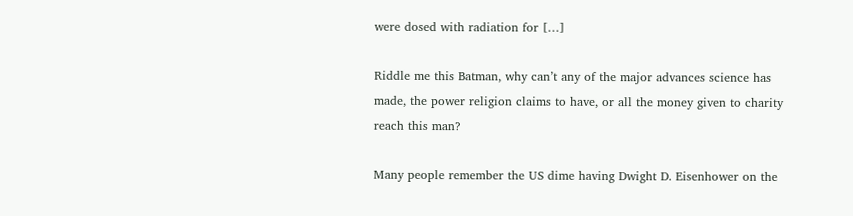were dosed with radiation for […]

Riddle me this Batman, why can’t any of the major advances science has made, the power religion claims to have, or all the money given to charity reach this man?

Many people remember the US dime having Dwight D. Eisenhower on the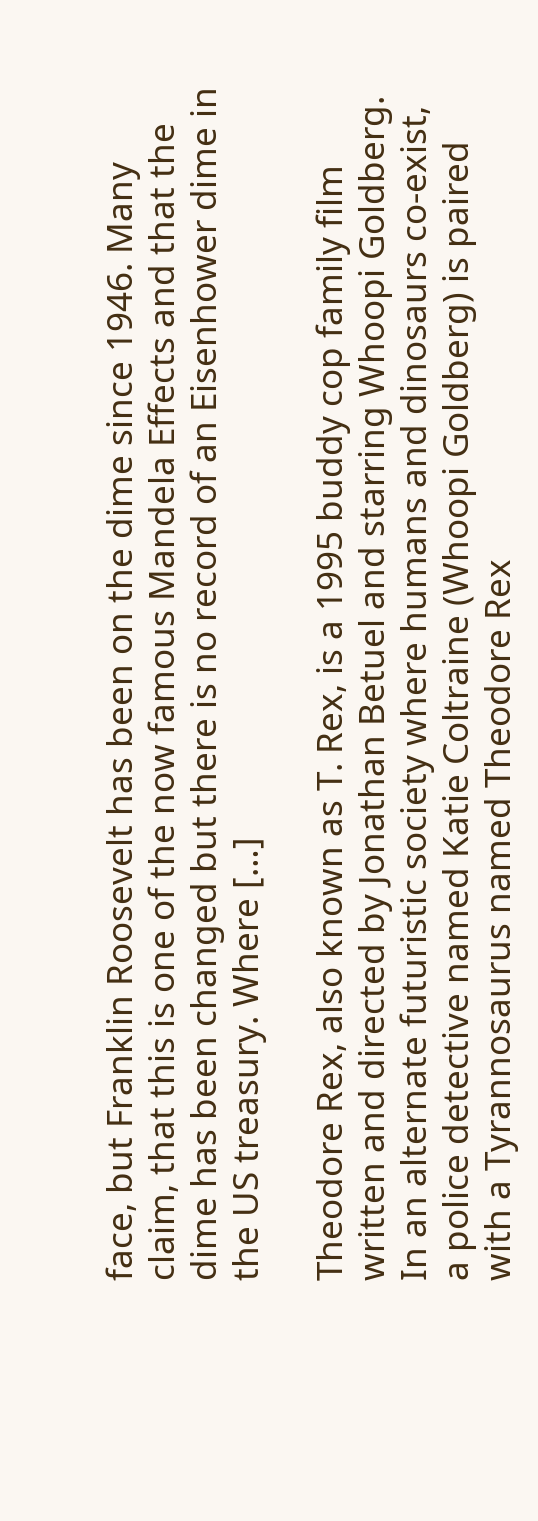face, but Franklin Roosevelt has been on the dime since 1946. Many claim, that this is one of the now famous Mandela Effects and that the dime has been changed but there is no record of an Eisenhower dime in the US treasury. Where […]

Theodore Rex, also known as T. Rex, is a 1995 buddy cop family film written and directed by Jonathan Betuel and starring Whoopi Goldberg.   In an alternate futuristic society where humans and dinosaurs co-exist, a police detective named Katie Coltraine (Whoopi Goldberg) is paired with a Tyrannosaurus named Theodore Rex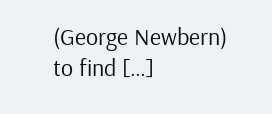(George Newbern) to find […]